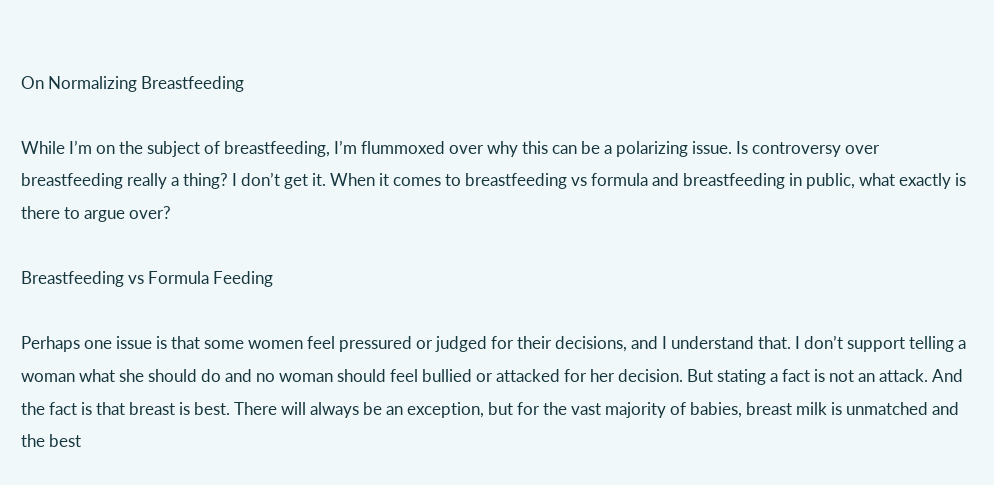On Normalizing Breastfeeding

While I’m on the subject of breastfeeding, I’m flummoxed over why this can be a polarizing issue. Is controversy over breastfeeding really a thing? I don’t get it. When it comes to breastfeeding vs formula and breastfeeding in public, what exactly is there to argue over?

Breastfeeding vs Formula Feeding

Perhaps one issue is that some women feel pressured or judged for their decisions, and I understand that. I don’t support telling a woman what she should do and no woman should feel bullied or attacked for her decision. But stating a fact is not an attack. And the fact is that breast is best. There will always be an exception, but for the vast majority of babies, breast milk is unmatched and the best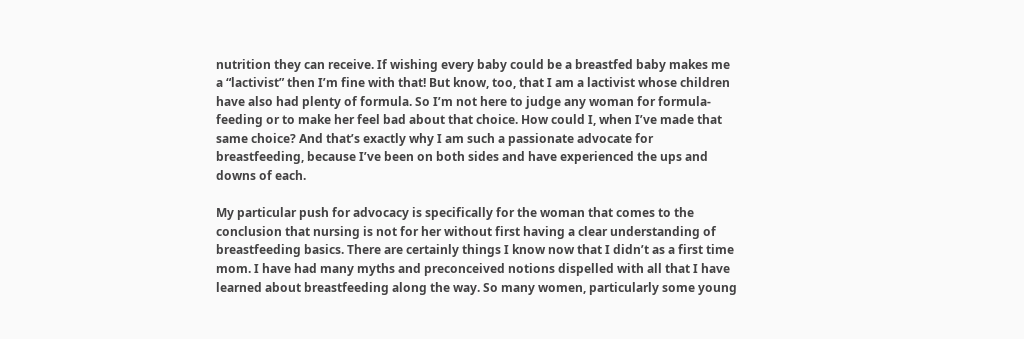nutrition they can receive. If wishing every baby could be a breastfed baby makes me a “lactivist” then I’m fine with that! But know, too, that I am a lactivist whose children have also had plenty of formula. So I’m not here to judge any woman for formula-feeding or to make her feel bad about that choice. How could I, when I’ve made that same choice? And that’s exactly why I am such a passionate advocate for breastfeeding, because I’ve been on both sides and have experienced the ups and downs of each.

My particular push for advocacy is specifically for the woman that comes to the conclusion that nursing is not for her without first having a clear understanding of breastfeeding basics. There are certainly things I know now that I didn’t as a first time mom. I have had many myths and preconceived notions dispelled with all that I have learned about breastfeeding along the way. So many women, particularly some young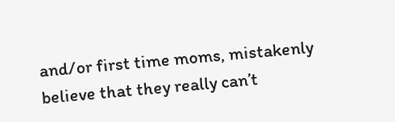and/or first time moms, mistakenly believe that they really can’t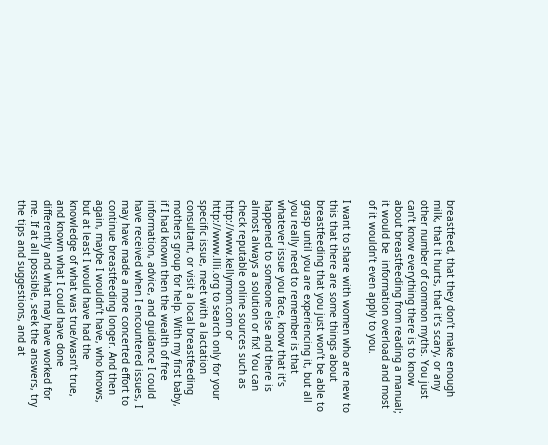breastfeed, that they don’t make enough milk, that it hurts, that it’s scary, or any other number of common myths. You just can’t know everything there is to know about breastfeeding from reading a manual; it would be  information overload and most of it wouldn’t even apply to you.

I want to share with women who are new to this that there are some things about breastfeeding that you just won’t be able to grasp until you are experiencing it, but all you really need to remember is that whatever issue you face, know that it’s happened to someone else and there is almost always a solution or fix! You can check reputable online sources such as http://www.kellymom.com or http://www.llli.org to search only for your specific issue, meet with a lactation consultant, or visit a local breastfeeding mothers group for help. With my first baby, if I had known then the wealth of free information, advice, and guidance I could have received when I encountered issues, I may have made a more concerted effort to continue breastfeeding longer. And then again, maybe I wouldn’t have, who knows, but at least I would have had the knowledge of what was true/wasn’t true, and known what I could have done differently and what may have worked for me. If at all possible, seek the answers, try the tips and suggestions, and at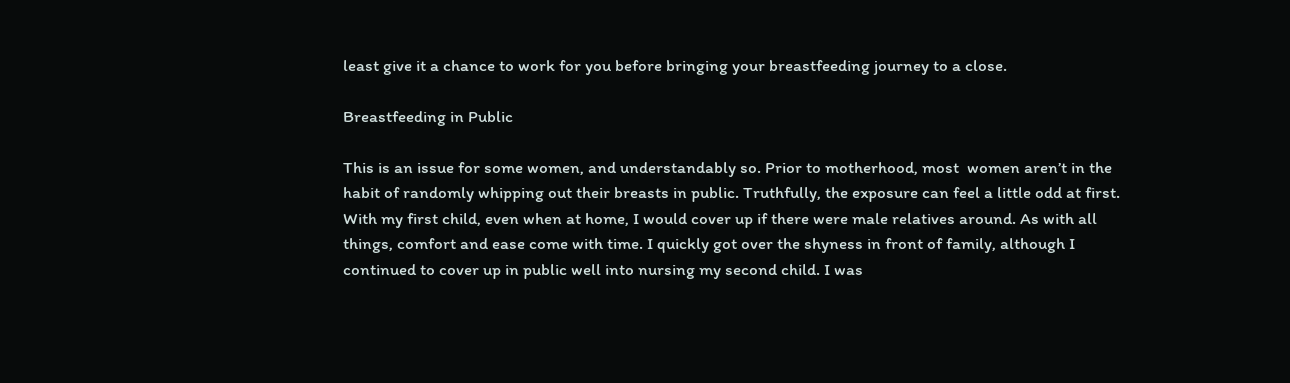least give it a chance to work for you before bringing your breastfeeding journey to a close.

Breastfeeding in Public

This is an issue for some women, and understandably so. Prior to motherhood, most  women aren’t in the habit of randomly whipping out their breasts in public. Truthfully, the exposure can feel a little odd at first. With my first child, even when at home, I would cover up if there were male relatives around. As with all things, comfort and ease come with time. I quickly got over the shyness in front of family, although I continued to cover up in public well into nursing my second child. I was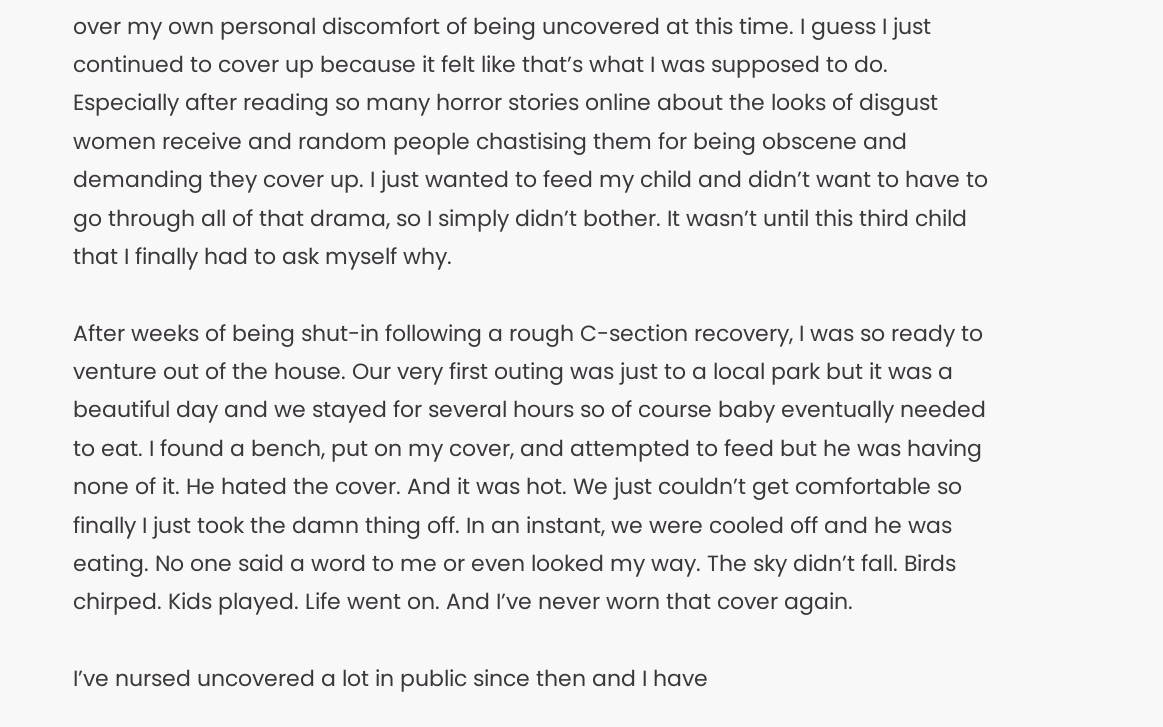over my own personal discomfort of being uncovered at this time. I guess I just continued to cover up because it felt like that’s what I was supposed to do. Especially after reading so many horror stories online about the looks of disgust women receive and random people chastising them for being obscene and demanding they cover up. I just wanted to feed my child and didn’t want to have to go through all of that drama, so I simply didn’t bother. It wasn’t until this third child that I finally had to ask myself why.

After weeks of being shut-in following a rough C-section recovery, I was so ready to venture out of the house. Our very first outing was just to a local park but it was a beautiful day and we stayed for several hours so of course baby eventually needed to eat. I found a bench, put on my cover, and attempted to feed but he was having none of it. He hated the cover. And it was hot. We just couldn’t get comfortable so finally I just took the damn thing off. In an instant, we were cooled off and he was eating. No one said a word to me or even looked my way. The sky didn’t fall. Birds chirped. Kids played. Life went on. And I’ve never worn that cover again.

I’ve nursed uncovered a lot in public since then and I have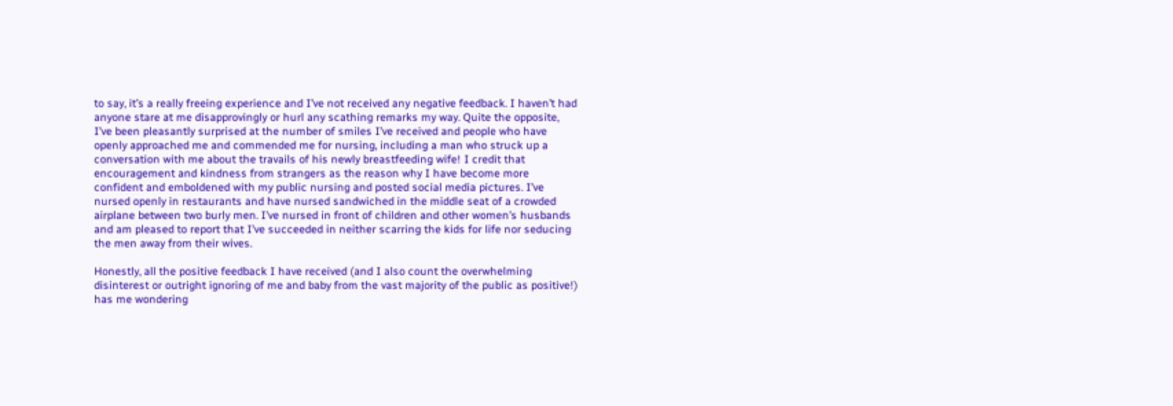to say, it’s a really freeing experience and I’ve not received any negative feedback. I haven’t had anyone stare at me disapprovingly or hurl any scathing remarks my way. Quite the opposite, I’ve been pleasantly surprised at the number of smiles I’ve received and people who have openly approached me and commended me for nursing, including a man who struck up a conversation with me about the travails of his newly breastfeeding wife! I credit that encouragement and kindness from strangers as the reason why I have become more confident and emboldened with my public nursing and posted social media pictures. I’ve nursed openly in restaurants and have nursed sandwiched in the middle seat of a crowded  airplane between two burly men. I’ve nursed in front of children and other women’s husbands and am pleased to report that I’ve succeeded in neither scarring the kids for life nor seducing the men away from their wives.

Honestly, all the positive feedback I have received (and I also count the overwhelming disinterest or outright ignoring of me and baby from the vast majority of the public as positive!) has me wondering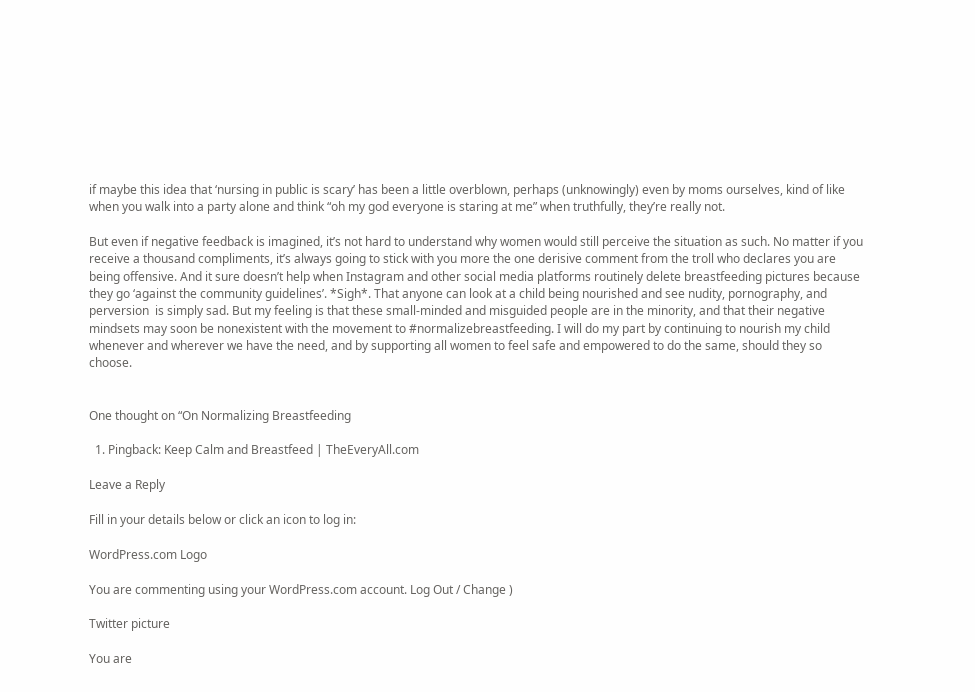if maybe this idea that ‘nursing in public is scary’ has been a little overblown, perhaps (unknowingly) even by moms ourselves, kind of like when you walk into a party alone and think “oh my god everyone is staring at me” when truthfully, they’re really not.

But even if negative feedback is imagined, it’s not hard to understand why women would still perceive the situation as such. No matter if you receive a thousand compliments, it’s always going to stick with you more the one derisive comment from the troll who declares you are being offensive. And it sure doesn’t help when Instagram and other social media platforms routinely delete breastfeeding pictures because they go ‘against the community guidelines’. *Sigh*. That anyone can look at a child being nourished and see nudity, pornography, and perversion  is simply sad. But my feeling is that these small-minded and misguided people are in the minority, and that their negative mindsets may soon be nonexistent with the movement to #normalizebreastfeeding. I will do my part by continuing to nourish my child whenever and wherever we have the need, and by supporting all women to feel safe and empowered to do the same, should they so choose.


One thought on “On Normalizing Breastfeeding

  1. Pingback: Keep Calm and Breastfeed | TheEveryAll.com

Leave a Reply

Fill in your details below or click an icon to log in:

WordPress.com Logo

You are commenting using your WordPress.com account. Log Out / Change )

Twitter picture

You are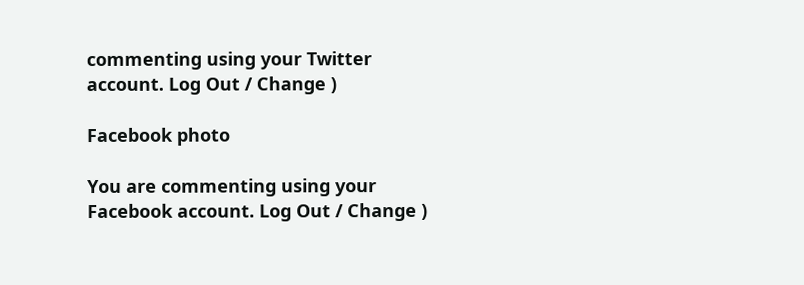commenting using your Twitter account. Log Out / Change )

Facebook photo

You are commenting using your Facebook account. Log Out / Change )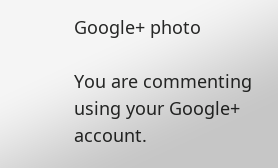Google+ photo

You are commenting using your Google+ account.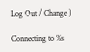Log Out / Change )

Connecting to %s